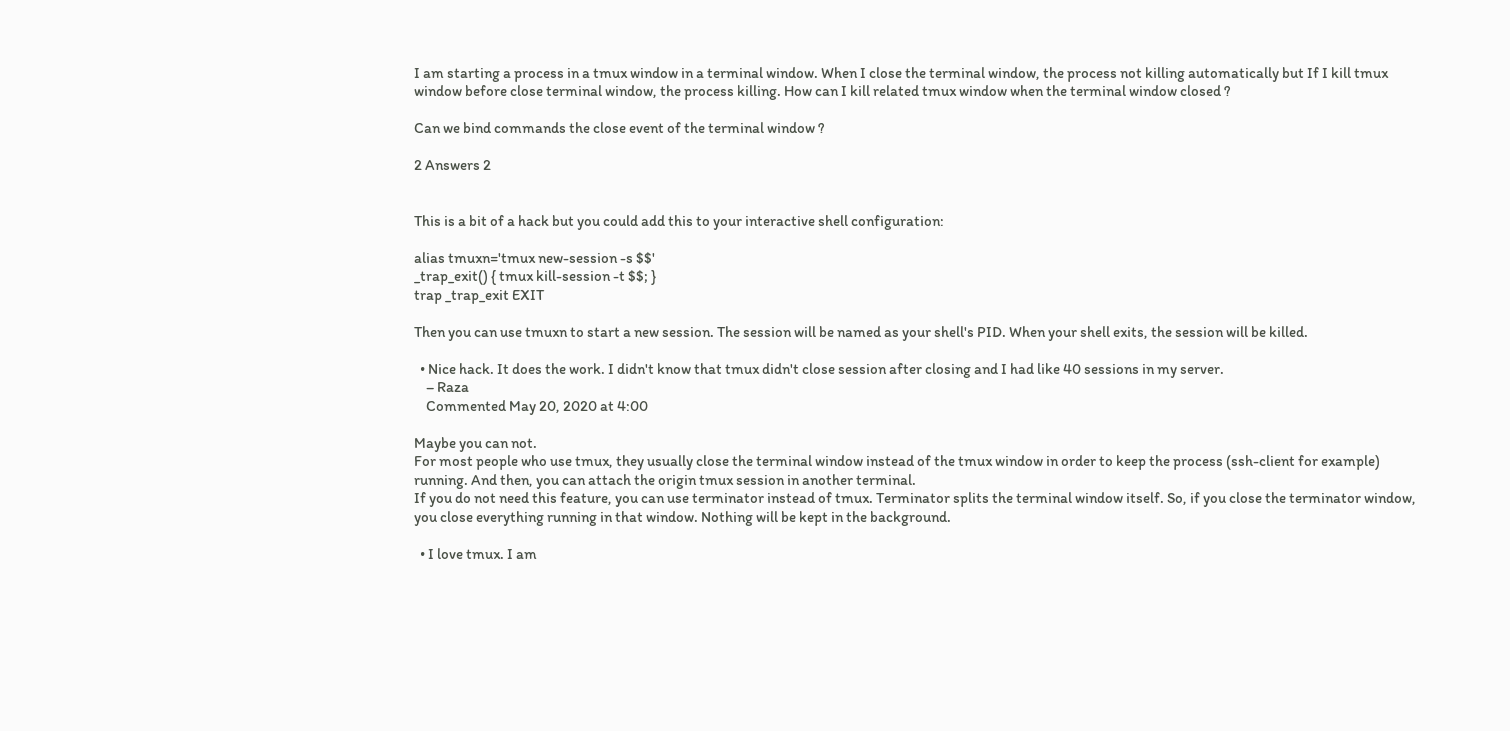I am starting a process in a tmux window in a terminal window. When I close the terminal window, the process not killing automatically but If I kill tmux window before close terminal window, the process killing. How can I kill related tmux window when the terminal window closed ?

Can we bind commands the close event of the terminal window ?

2 Answers 2


This is a bit of a hack but you could add this to your interactive shell configuration:

alias tmuxn='tmux new-session -s $$'
_trap_exit() { tmux kill-session -t $$; }
trap _trap_exit EXIT

Then you can use tmuxn to start a new session. The session will be named as your shell's PID. When your shell exits, the session will be killed.

  • Nice hack. It does the work. I didn't know that tmux didn't close session after closing and I had like 40 sessions in my server.
    – Raza
    Commented May 20, 2020 at 4:00

Maybe you can not.
For most people who use tmux, they usually close the terminal window instead of the tmux window in order to keep the process (ssh-client for example) running. And then, you can attach the origin tmux session in another terminal.
If you do not need this feature, you can use terminator instead of tmux. Terminator splits the terminal window itself. So, if you close the terminator window, you close everything running in that window. Nothing will be kept in the background.

  • I love tmux. I am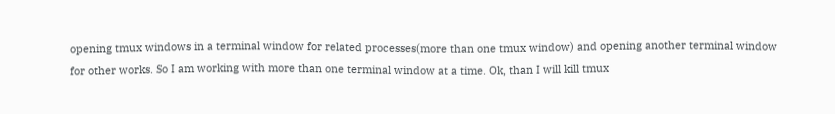opening tmux windows in a terminal window for related processes(more than one tmux window) and opening another terminal window for other works. So I am working with more than one terminal window at a time. Ok, than I will kill tmux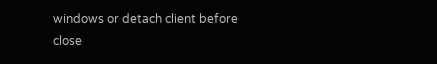windows or detach client before close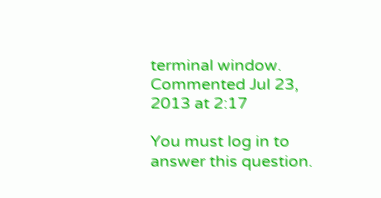terminal window. Commented Jul 23, 2013 at 2:17

You must log in to answer this question.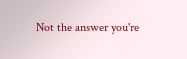Not the answer you're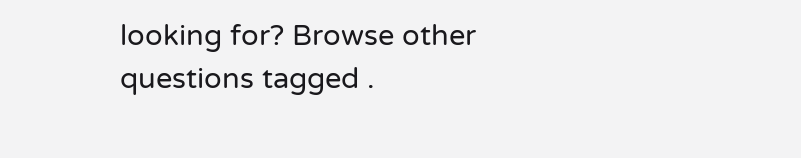looking for? Browse other questions tagged .